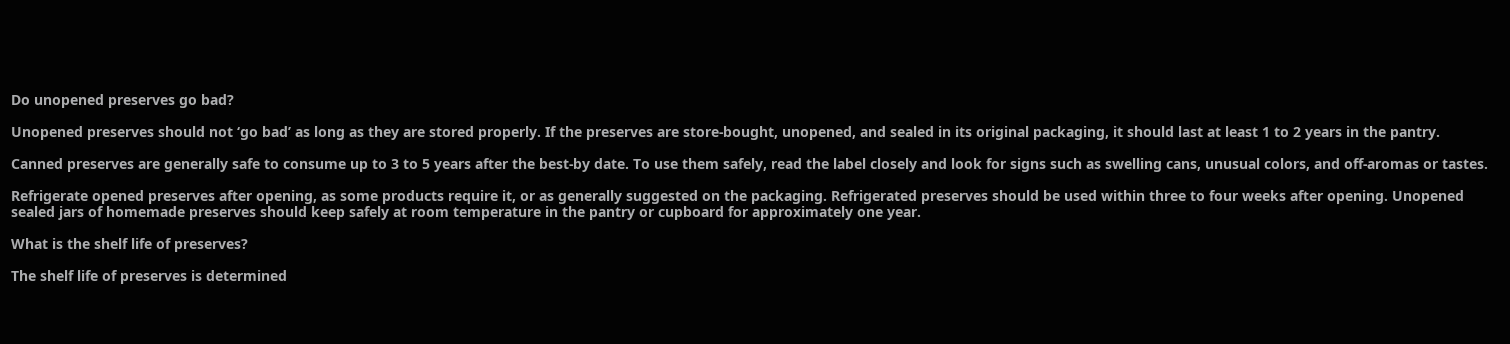Do unopened preserves go bad?

Unopened preserves should not ‘go bad’ as long as they are stored properly. If the preserves are store-bought, unopened, and sealed in its original packaging, it should last at least 1 to 2 years in the pantry.

Canned preserves are generally safe to consume up to 3 to 5 years after the best-by date. To use them safely, read the label closely and look for signs such as swelling cans, unusual colors, and off-aromas or tastes.

Refrigerate opened preserves after opening, as some products require it, or as generally suggested on the packaging. Refrigerated preserves should be used within three to four weeks after opening. Unopened sealed jars of homemade preserves should keep safely at room temperature in the pantry or cupboard for approximately one year.

What is the shelf life of preserves?

The shelf life of preserves is determined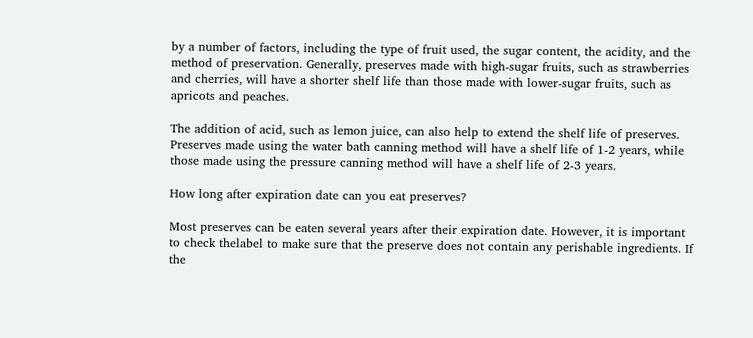by a number of factors, including the type of fruit used, the sugar content, the acidity, and the method of preservation. Generally, preserves made with high-sugar fruits, such as strawberries and cherries, will have a shorter shelf life than those made with lower-sugar fruits, such as apricots and peaches.

The addition of acid, such as lemon juice, can also help to extend the shelf life of preserves. Preserves made using the water bath canning method will have a shelf life of 1-2 years, while those made using the pressure canning method will have a shelf life of 2-3 years.

How long after expiration date can you eat preserves?

Most preserves can be eaten several years after their expiration date. However, it is important to check thelabel to make sure that the preserve does not contain any perishable ingredients. If the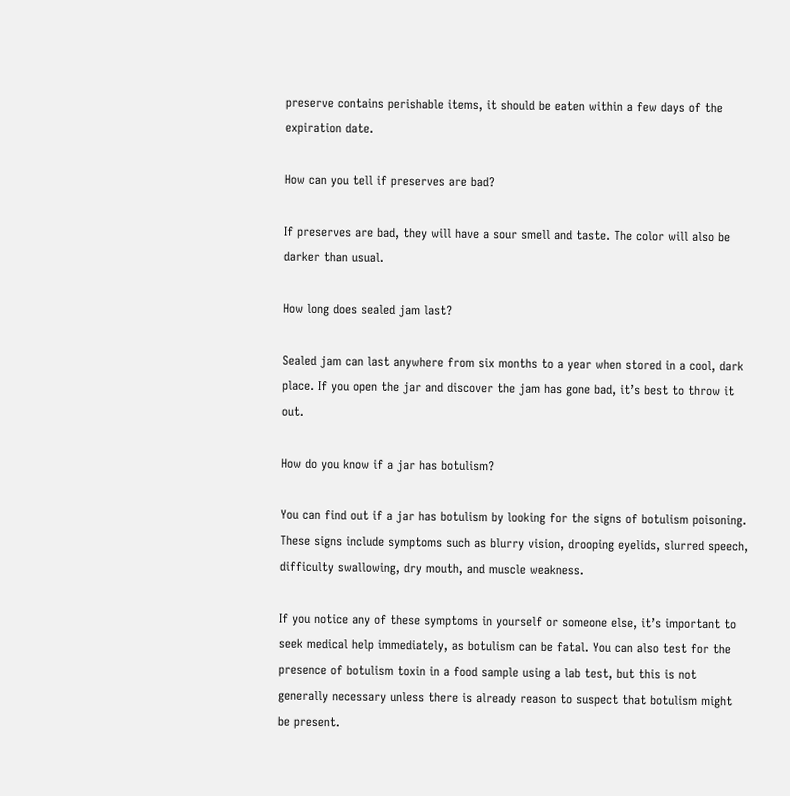preserve contains perishable items, it should be eaten within a few days of the expiration date.

How can you tell if preserves are bad?

If preserves are bad, they will have a sour smell and taste. The color will also be darker than usual.

How long does sealed jam last?

Sealed jam can last anywhere from six months to a year when stored in a cool, dark place. If you open the jar and discover the jam has gone bad, it’s best to throw it out.

How do you know if a jar has botulism?

You can find out if a jar has botulism by looking for the signs of botulism poisoning. These signs include symptoms such as blurry vision, drooping eyelids, slurred speech, difficulty swallowing, dry mouth, and muscle weakness.

If you notice any of these symptoms in yourself or someone else, it’s important to seek medical help immediately, as botulism can be fatal. You can also test for the presence of botulism toxin in a food sample using a lab test, but this is not generally necessary unless there is already reason to suspect that botulism might be present.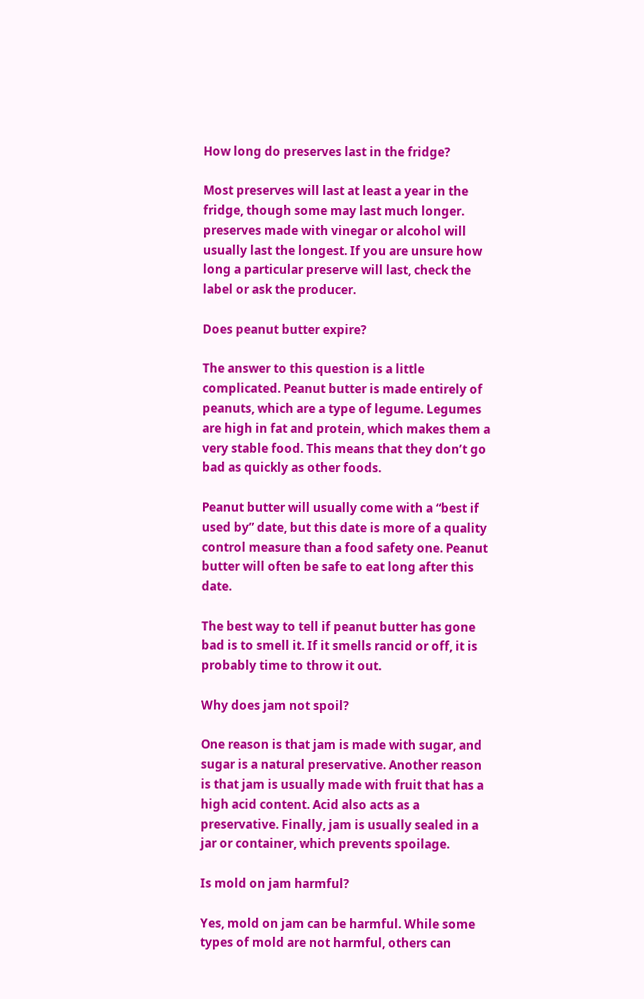How long do preserves last in the fridge?

Most preserves will last at least a year in the fridge, though some may last much longer. preserves made with vinegar or alcohol will usually last the longest. If you are unsure how long a particular preserve will last, check the label or ask the producer.

Does peanut butter expire?

The answer to this question is a little complicated. Peanut butter is made entirely of peanuts, which are a type of legume. Legumes are high in fat and protein, which makes them a very stable food. This means that they don’t go bad as quickly as other foods.

Peanut butter will usually come with a “best if used by” date, but this date is more of a quality control measure than a food safety one. Peanut butter will often be safe to eat long after this date.

The best way to tell if peanut butter has gone bad is to smell it. If it smells rancid or off, it is probably time to throw it out.

Why does jam not spoil?

One reason is that jam is made with sugar, and sugar is a natural preservative. Another reason is that jam is usually made with fruit that has a high acid content. Acid also acts as a preservative. Finally, jam is usually sealed in a jar or container, which prevents spoilage.

Is mold on jam harmful?

Yes, mold on jam can be harmful. While some types of mold are not harmful, others can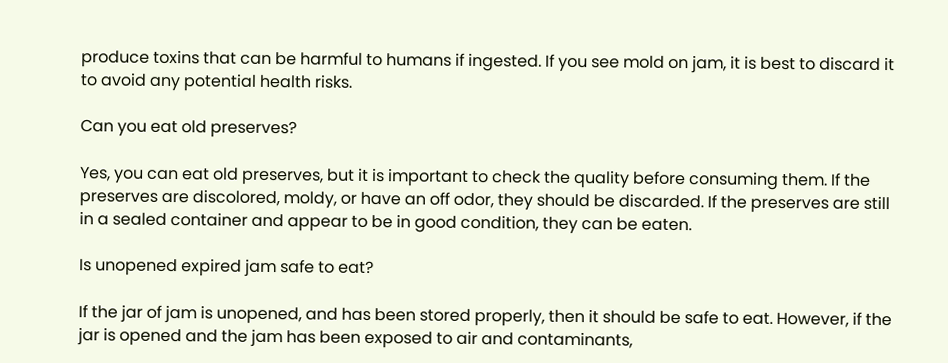produce toxins that can be harmful to humans if ingested. If you see mold on jam, it is best to discard it to avoid any potential health risks.

Can you eat old preserves?

Yes, you can eat old preserves, but it is important to check the quality before consuming them. If the preserves are discolored, moldy, or have an off odor, they should be discarded. If the preserves are still in a sealed container and appear to be in good condition, they can be eaten.

Is unopened expired jam safe to eat?

If the jar of jam is unopened, and has been stored properly, then it should be safe to eat. However, if the jar is opened and the jam has been exposed to air and contaminants,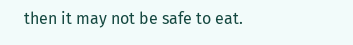then it may not be safe to eat.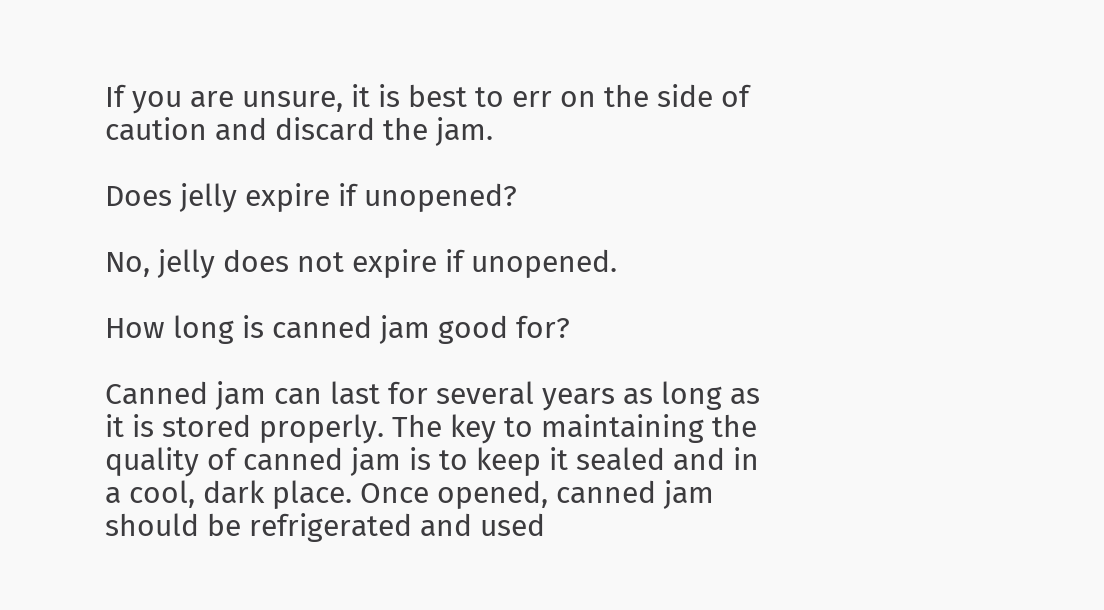If you are unsure, it is best to err on the side of caution and discard the jam.

Does jelly expire if unopened?

No, jelly does not expire if unopened.

How long is canned jam good for?

Canned jam can last for several years as long as it is stored properly. The key to maintaining the quality of canned jam is to keep it sealed and in a cool, dark place. Once opened, canned jam should be refrigerated and used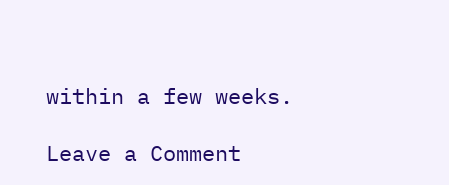within a few weeks.

Leave a Comment